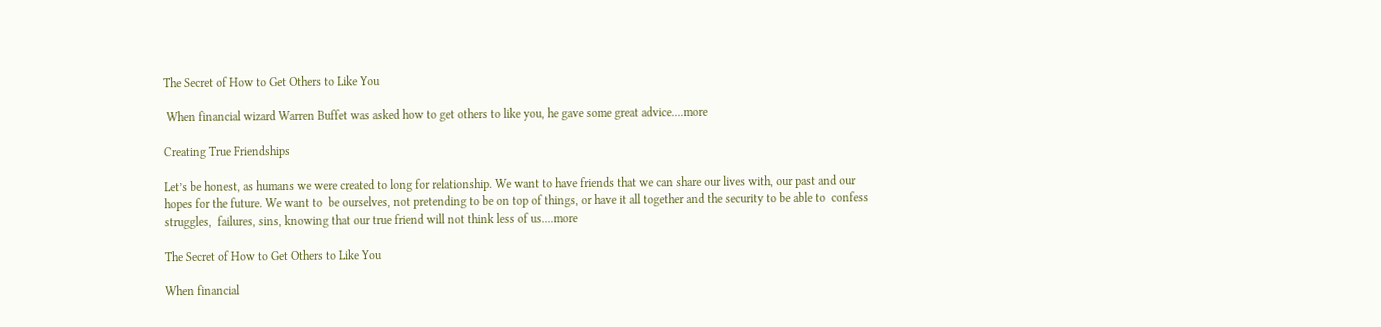The Secret of How to Get Others to Like You

 When financial wizard Warren Buffet was asked how to get others to like you, he gave some great advice....more

Creating True Friendships

Let’s be honest, as humans we were created to long for relationship. We want to have friends that we can share our lives with, our past and our hopes for the future. We want to  be ourselves, not pretending to be on top of things, or have it all together and the security to be able to  confess struggles,  failures, sins, knowing that our true friend will not think less of us....more

The Secret of How to Get Others to Like You

When financial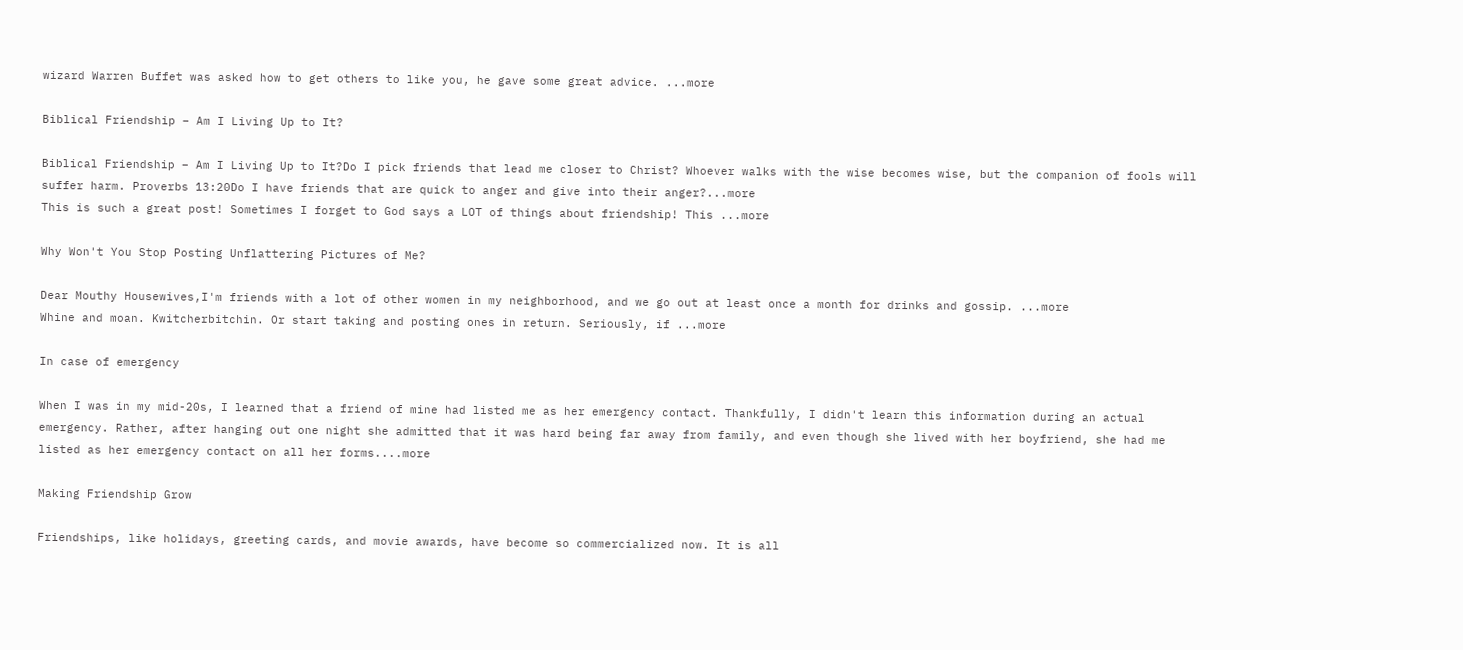wizard Warren Buffet was asked how to get others to like you, he gave some great advice. ...more

Biblical Friendship – Am I Living Up to It?

Biblical Friendship – Am I Living Up to It?Do I pick friends that lead me closer to Christ? Whoever walks with the wise becomes wise, but the companion of fools will suffer harm. Proverbs 13:20Do I have friends that are quick to anger and give into their anger?...more
This is such a great post! Sometimes I forget to God says a LOT of things about friendship! This ...more

Why Won't You Stop Posting Unflattering Pictures of Me?

Dear Mouthy Housewives,I'm friends with a lot of other women in my neighborhood, and we go out at least once a month for drinks and gossip. ...more
Whine and moan. Kwitcherbitchin. Or start taking and posting ones in return. Seriously, if ...more

In case of emergency

When I was in my mid-20s, I learned that a friend of mine had listed me as her emergency contact. Thankfully, I didn't learn this information during an actual emergency. Rather, after hanging out one night she admitted that it was hard being far away from family, and even though she lived with her boyfriend, she had me listed as her emergency contact on all her forms....more

Making Friendship Grow

Friendships, like holidays, greeting cards, and movie awards, have become so commercialized now. It is all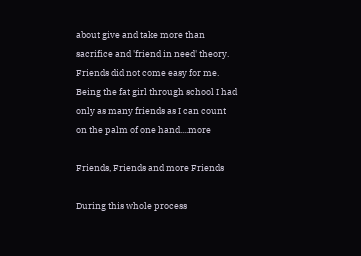about give and take more than sacrifice and 'friend in need' theory. Friends did not come easy for me. Being the fat girl through school I had only as many friends as I can count on the palm of one hand....more

Friends, Friends and more Friends

During this whole process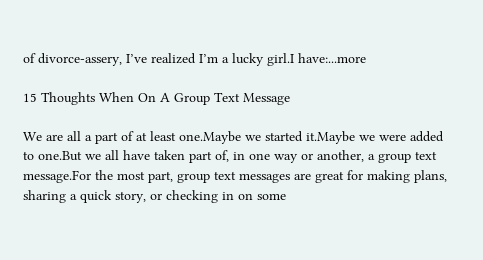of divorce-assery, I’ve realized I’m a lucky girl.I have:...more

15 Thoughts When On A Group Text Message

We are all a part of at least one.Maybe we started it.Maybe we were added to one.But we all have taken part of, in one way or another, a group text message.For the most part, group text messages are great for making plans, sharing a quick story, or checking in on some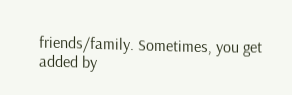friends/family. Sometimes, you get added by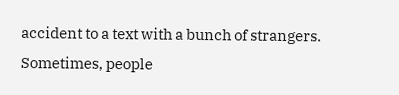accident to a text with a bunch of strangers. Sometimes, people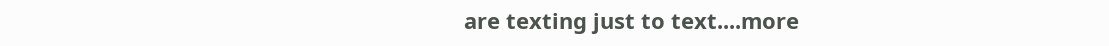are texting just to text....more